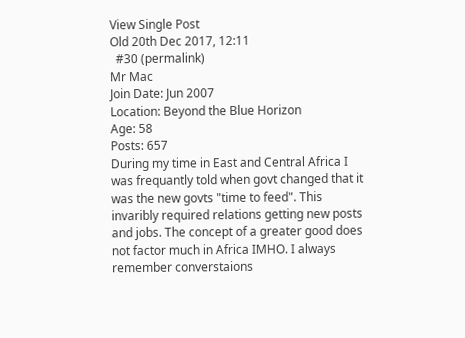View Single Post
Old 20th Dec 2017, 12:11
  #30 (permalink)
Mr Mac
Join Date: Jun 2007
Location: Beyond the Blue Horizon
Age: 58
Posts: 657
During my time in East and Central Africa I was frequantly told when govt changed that it was the new govts "time to feed". This invaribly required relations getting new posts and jobs. The concept of a greater good does not factor much in Africa IMHO. I always remember converstaions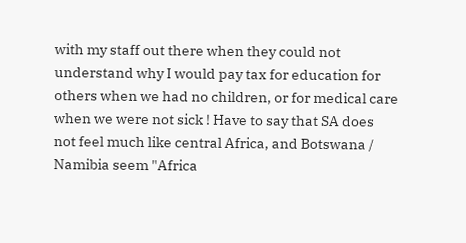with my staff out there when they could not understand why I would pay tax for education for others when we had no children, or for medical care when we were not sick ! Have to say that SA does not feel much like central Africa, and Botswana / Namibia seem "Africa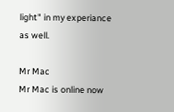light" in my experiance as well.

Mr Mac
Mr Mac is online now